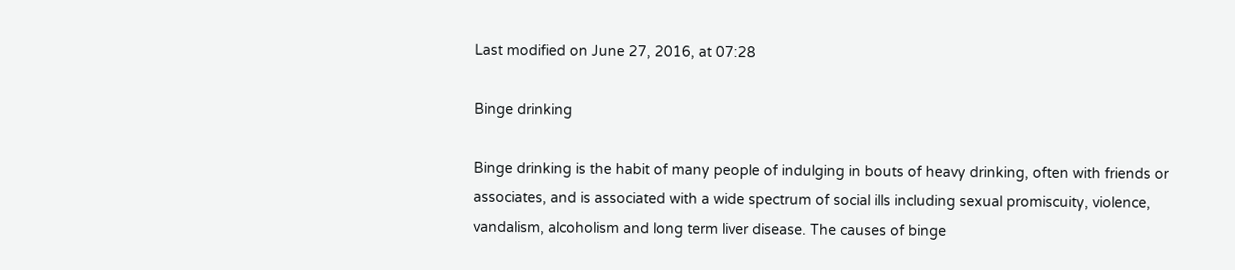Last modified on June 27, 2016, at 07:28

Binge drinking

Binge drinking is the habit of many people of indulging in bouts of heavy drinking, often with friends or associates, and is associated with a wide spectrum of social ills including sexual promiscuity, violence, vandalism, alcoholism and long term liver disease. The causes of binge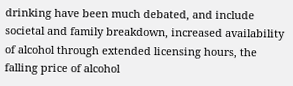drinking have been much debated, and include societal and family breakdown, increased availability of alcohol through extended licensing hours, the falling price of alcohol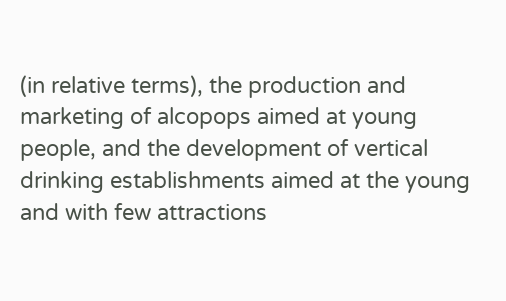(in relative terms), the production and marketing of alcopops aimed at young people, and the development of vertical drinking establishments aimed at the young and with few attractions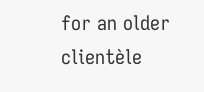for an older clientèle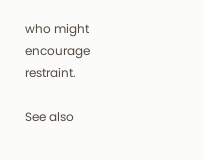who might encourage restraint.

See also